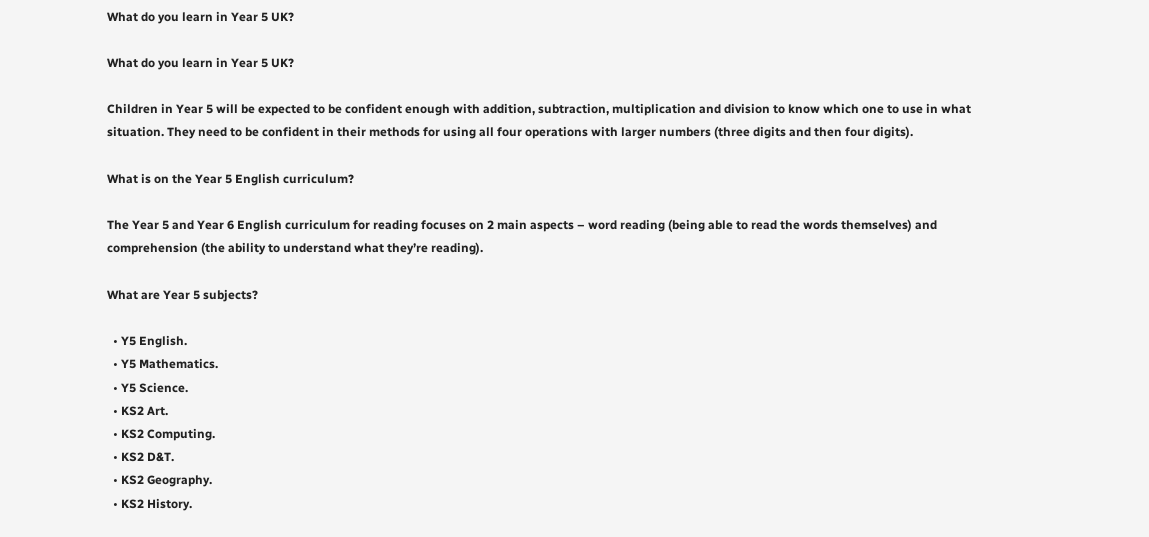What do you learn in Year 5 UK?

What do you learn in Year 5 UK?

Children in Year 5 will be expected to be confident enough with addition, subtraction, multiplication and division to know which one to use in what situation. They need to be confident in their methods for using all four operations with larger numbers (three digits and then four digits).

What is on the Year 5 English curriculum?

The Year 5 and Year 6 English curriculum for reading focuses on 2 main aspects – word reading (being able to read the words themselves) and comprehension (the ability to understand what they’re reading).

What are Year 5 subjects?

  • Y5 English.
  • Y5 Mathematics.
  • Y5 Science.
  • KS2 Art.
  • KS2 Computing.
  • KS2 D&T.
  • KS2 Geography.
  • KS2 History.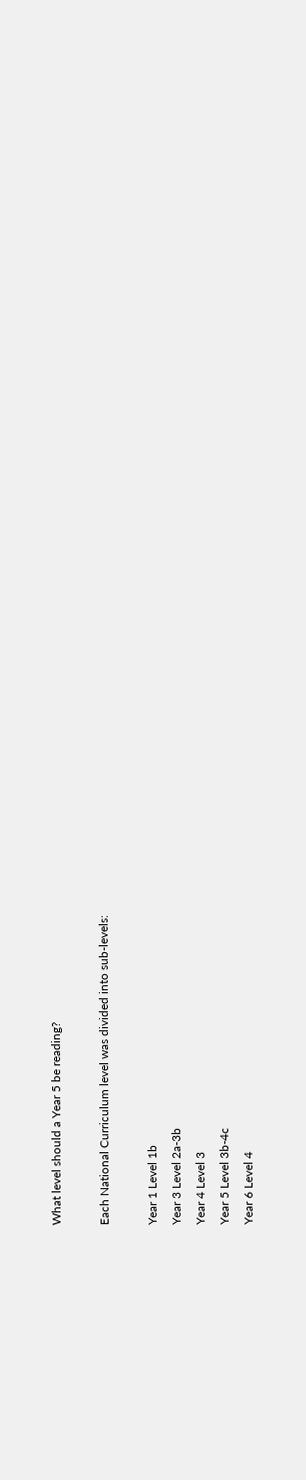What level should a Year 5 be reading?

Each National Curriculum level was divided into sub-levels:

Year 1 Level 1b
Year 3 Level 2a-3b
Year 4 Level 3
Year 5 Level 3b-4c
Year 6 Level 4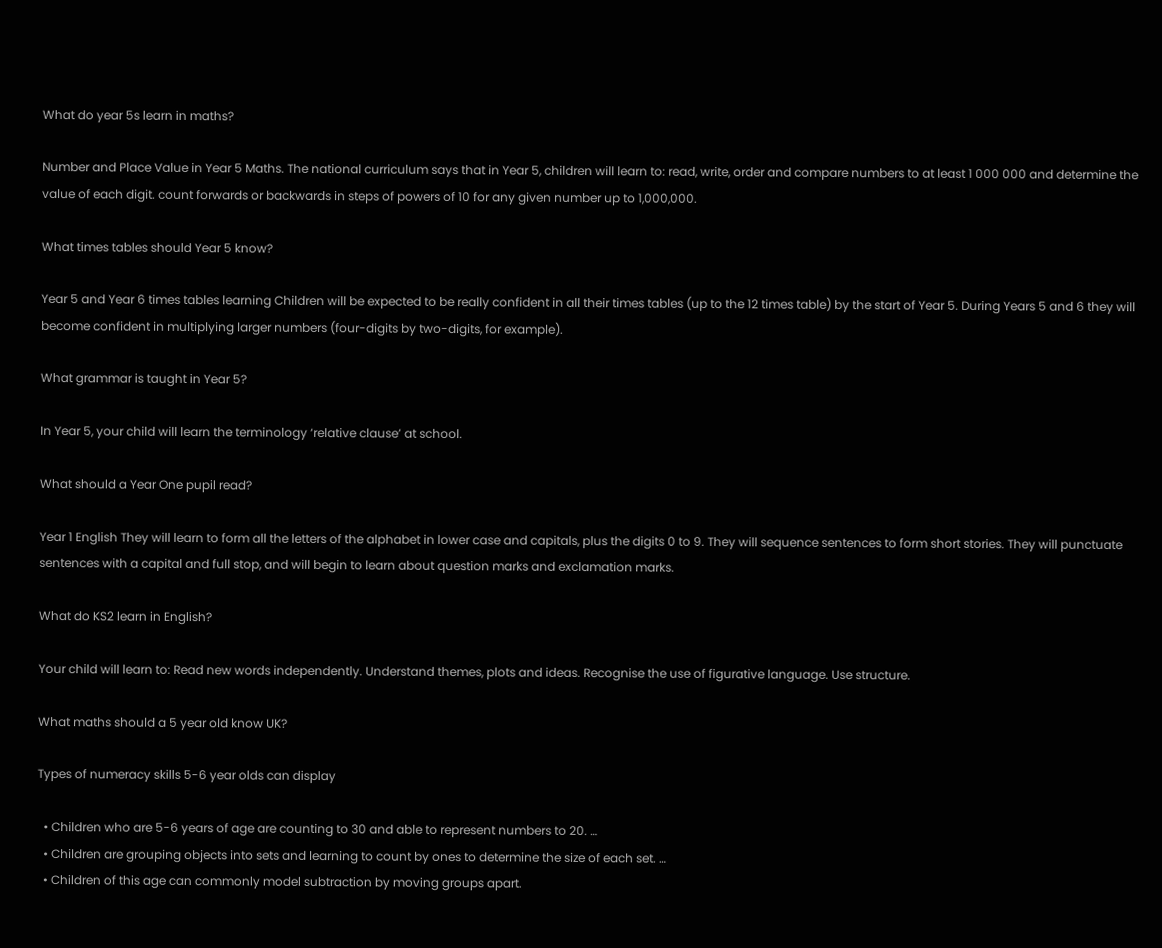What do year 5s learn in maths?

Number and Place Value in Year 5 Maths. The national curriculum says that in Year 5, children will learn to: read, write, order and compare numbers to at least 1 000 000 and determine the value of each digit. count forwards or backwards in steps of powers of 10 for any given number up to 1,000,000.

What times tables should Year 5 know?

Year 5 and Year 6 times tables learning Children will be expected to be really confident in all their times tables (up to the 12 times table) by the start of Year 5. During Years 5 and 6 they will become confident in multiplying larger numbers (four-digits by two-digits, for example).

What grammar is taught in Year 5?

In Year 5, your child will learn the terminology ‘relative clause’ at school.

What should a Year One pupil read?

Year 1 English They will learn to form all the letters of the alphabet in lower case and capitals, plus the digits 0 to 9. They will sequence sentences to form short stories. They will punctuate sentences with a capital and full stop, and will begin to learn about question marks and exclamation marks.

What do KS2 learn in English?

Your child will learn to: Read new words independently. Understand themes, plots and ideas. Recognise the use of figurative language. Use structure.

What maths should a 5 year old know UK?

Types of numeracy skills 5-6 year olds can display

  • Children who are 5-6 years of age are counting to 30 and able to represent numbers to 20. …
  • Children are grouping objects into sets and learning to count by ones to determine the size of each set. …
  • Children of this age can commonly model subtraction by moving groups apart.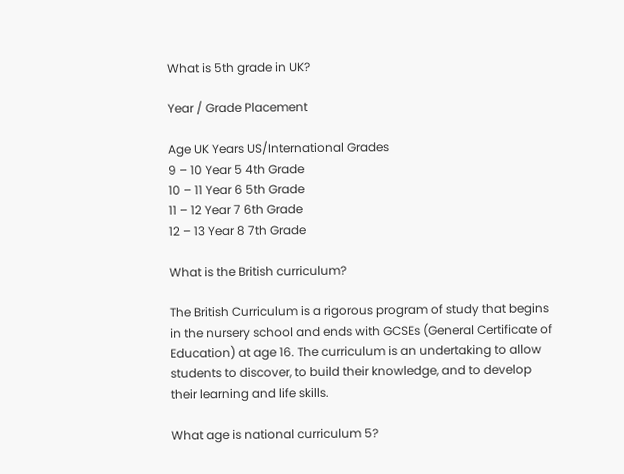What is 5th grade in UK?

Year / Grade Placement

Age UK Years US/International Grades
9 – 10 Year 5 4th Grade
10 – 11 Year 6 5th Grade
11 – 12 Year 7 6th Grade
12 – 13 Year 8 7th Grade

What is the British curriculum?

The British Curriculum is a rigorous program of study that begins in the nursery school and ends with GCSEs (General Certificate of Education) at age 16. The curriculum is an undertaking to allow students to discover, to build their knowledge, and to develop their learning and life skills.

What age is national curriculum 5?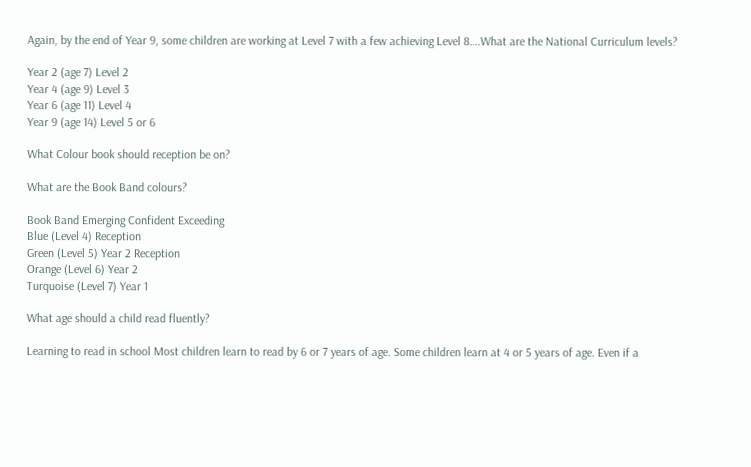Again, by the end of Year 9, some children are working at Level 7 with a few achieving Level 8….What are the National Curriculum levels?

Year 2 (age 7) Level 2
Year 4 (age 9) Level 3
Year 6 (age 11) Level 4
Year 9 (age 14) Level 5 or 6

What Colour book should reception be on?

What are the Book Band colours?

Book Band Emerging Confident Exceeding
Blue (Level 4) Reception
Green (Level 5) Year 2 Reception
Orange (Level 6) Year 2
Turquoise (Level 7) Year 1

What age should a child read fluently?

Learning to read in school Most children learn to read by 6 or 7 years of age. Some children learn at 4 or 5 years of age. Even if a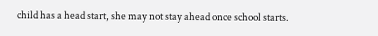child has a head start, she may not stay ahead once school starts.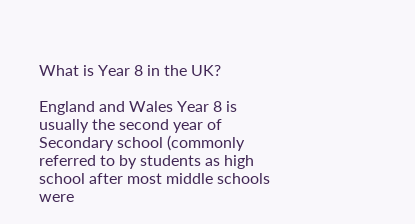What is Year 8 in the UK?

England and Wales Year 8 is usually the second year of Secondary school (commonly referred to by students as high school after most middle schools were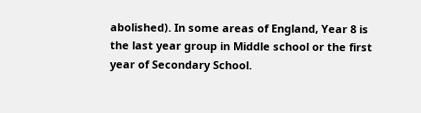abolished). In some areas of England, Year 8 is the last year group in Middle school or the first year of Secondary School.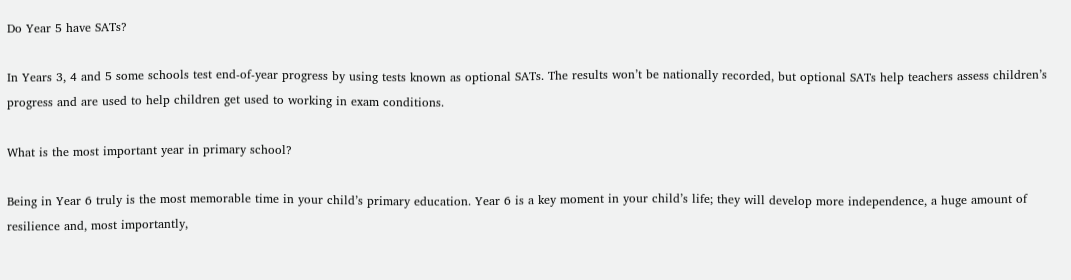Do Year 5 have SATs?

In Years 3, 4 and 5 some schools test end-of-year progress by using tests known as optional SATs. The results won’t be nationally recorded, but optional SATs help teachers assess children’s progress and are used to help children get used to working in exam conditions.

What is the most important year in primary school?

Being in Year 6 truly is the most memorable time in your child’s primary education. Year 6 is a key moment in your child’s life; they will develop more independence, a huge amount of resilience and, most importantly,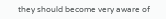they should become very aware of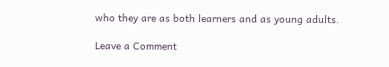who they are as both learners and as young adults.

Leave a Comment